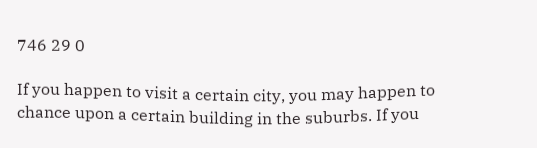746 29 0

If you happen to visit a certain city, you may happen to chance upon a certain building in the suburbs. If you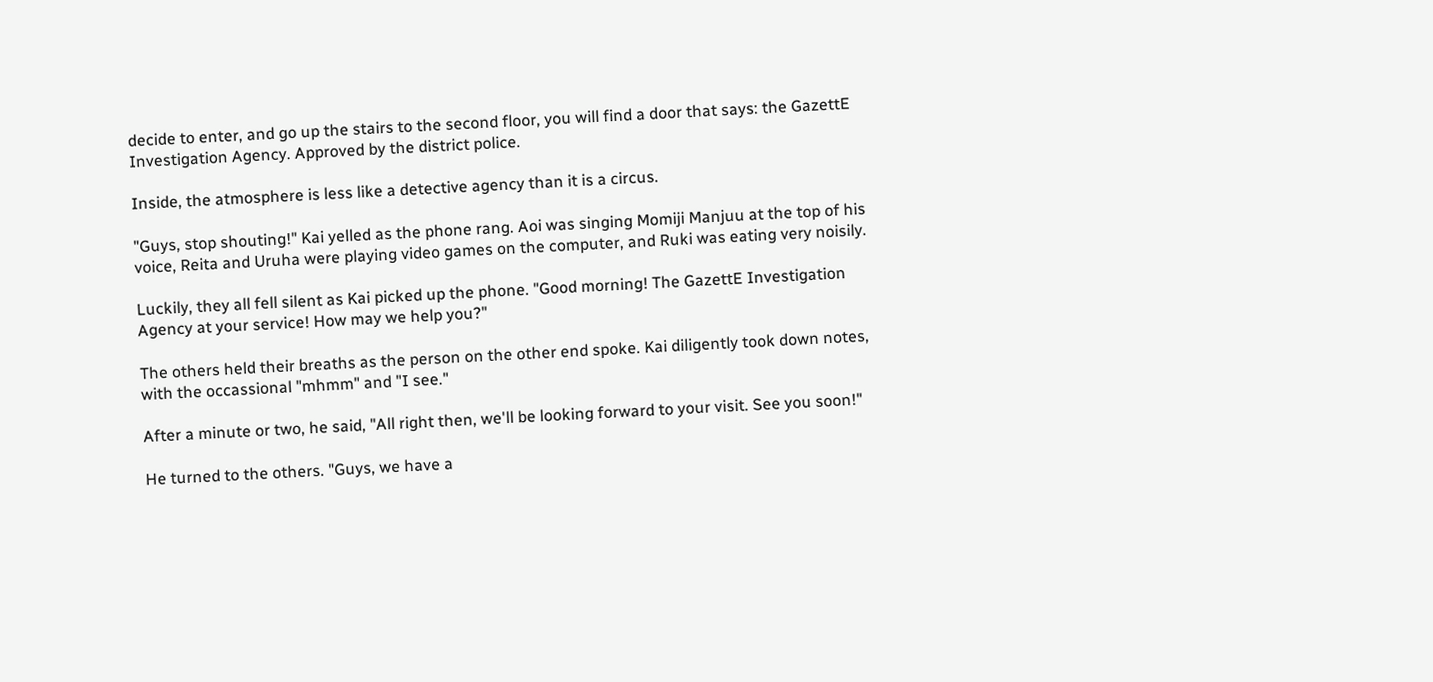decide to enter, and go up the stairs to the second floor, you will find a door that says: the GazettE Investigation Agency. Approved by the district police.

Inside, the atmosphere is less like a detective agency than it is a circus.

"Guys, stop shouting!" Kai yelled as the phone rang. Aoi was singing Momiji Manjuu at the top of his voice, Reita and Uruha were playing video games on the computer, and Ruki was eating very noisily.

Luckily, they all fell silent as Kai picked up the phone. "Good morning! The GazettE Investigation Agency at your service! How may we help you?"

The others held their breaths as the person on the other end spoke. Kai diligently took down notes, with the occassional "mhmm" and "I see."

After a minute or two, he said, "All right then, we'll be looking forward to your visit. See you soon!"

He turned to the others. "Guys, we have a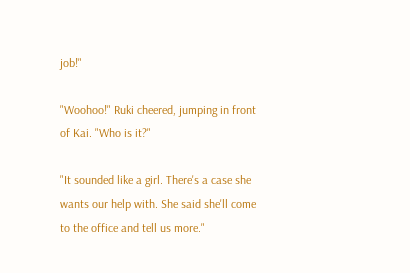job!"

"Woohoo!" Ruki cheered, jumping in front of Kai. "Who is it?"

"It sounded like a girl. There's a case she wants our help with. She said she'll come to the office and tell us more."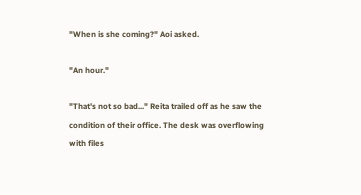"When is she coming?" Aoi asked.

"An hour."

"That's not so bad..." Reita trailed off as he saw the condition of their office. The desk was overflowing with files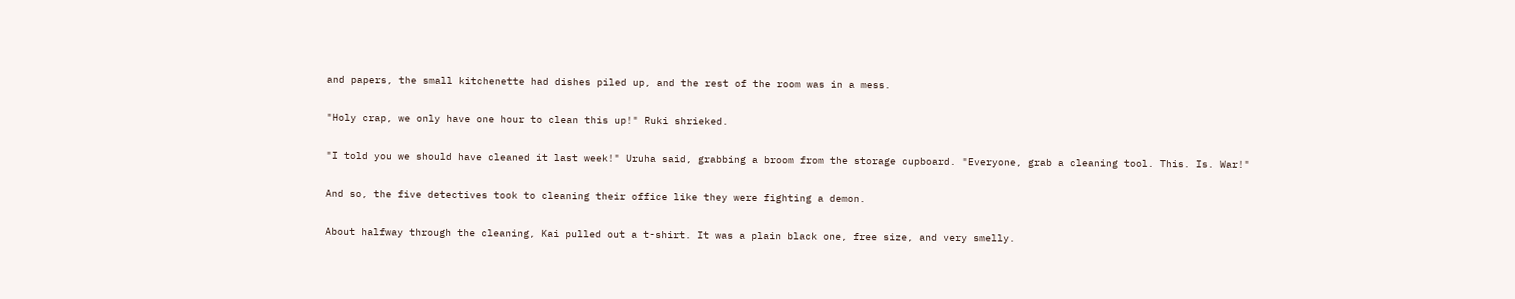and papers, the small kitchenette had dishes piled up, and the rest of the room was in a mess.

"Holy crap, we only have one hour to clean this up!" Ruki shrieked.

"I told you we should have cleaned it last week!" Uruha said, grabbing a broom from the storage cupboard. "Everyone, grab a cleaning tool. This. Is. War!"

And so, the five detectives took to cleaning their office like they were fighting a demon.

About halfway through the cleaning, Kai pulled out a t-shirt. It was a plain black one, free size, and very smelly.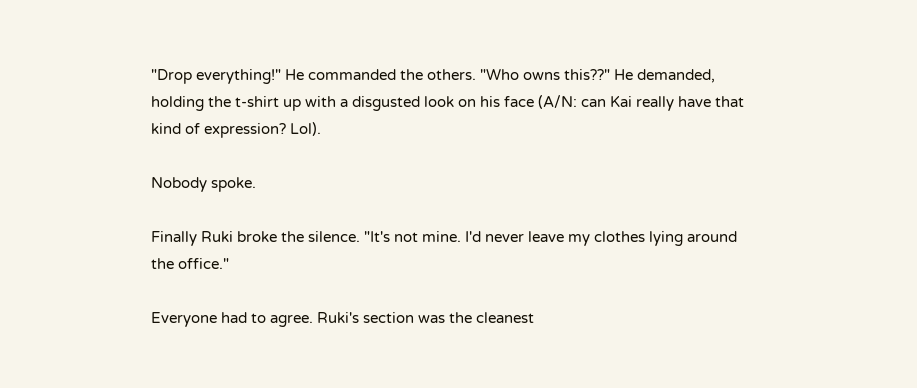"Drop everything!" He commanded the others. "Who owns this??" He demanded, holding the t-shirt up with a disgusted look on his face (A/N: can Kai really have that kind of expression? Lol).

Nobody spoke.

Finally Ruki broke the silence. "It's not mine. I'd never leave my clothes lying around the office."

Everyone had to agree. Ruki's section was the cleanest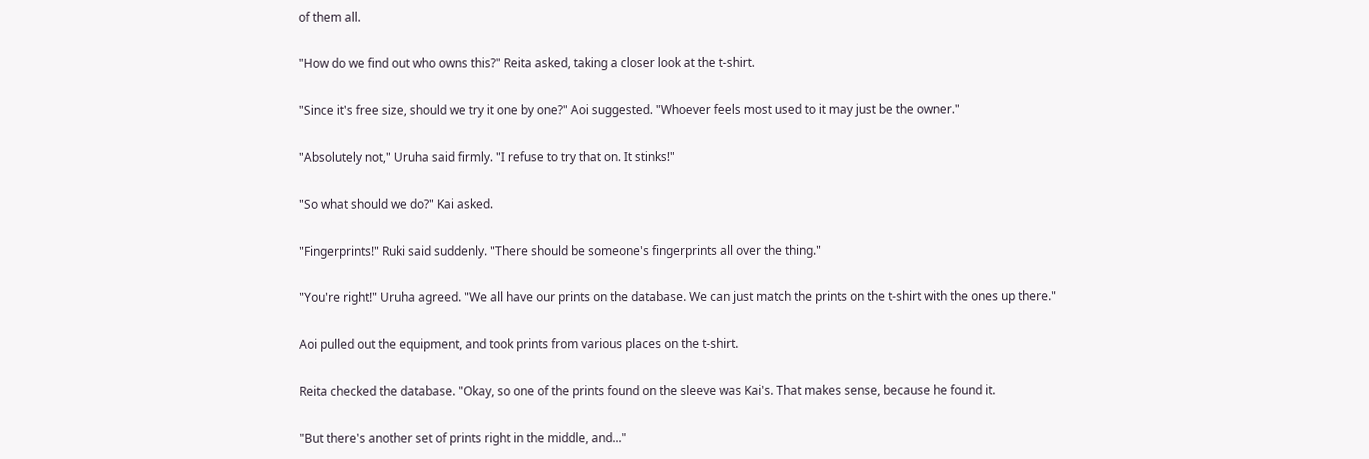of them all.

"How do we find out who owns this?" Reita asked, taking a closer look at the t-shirt.

"Since it's free size, should we try it one by one?" Aoi suggested. "Whoever feels most used to it may just be the owner."

"Absolutely not," Uruha said firmly. "I refuse to try that on. It stinks!"

"So what should we do?" Kai asked.

"Fingerprints!" Ruki said suddenly. "There should be someone's fingerprints all over the thing."

"You're right!" Uruha agreed. "We all have our prints on the database. We can just match the prints on the t-shirt with the ones up there."

Aoi pulled out the equipment, and took prints from various places on the t-shirt.

Reita checked the database. "Okay, so one of the prints found on the sleeve was Kai's. That makes sense, because he found it.

"But there's another set of prints right in the middle, and..."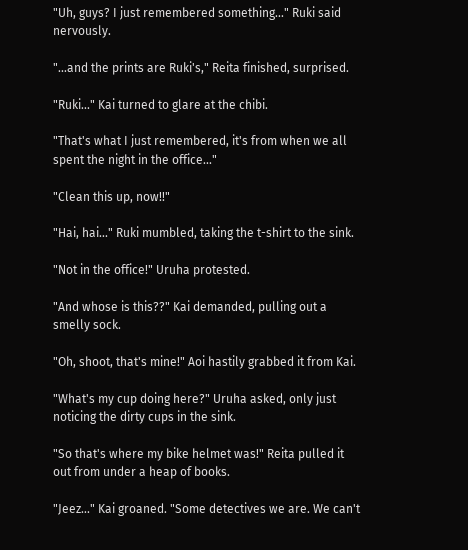"Uh, guys? I just remembered something..." Ruki said nervously.

"...and the prints are Ruki's," Reita finished, surprised.

"Ruki..." Kai turned to glare at the chibi.

"That's what I just remembered, it's from when we all spent the night in the office..."

"Clean this up, now!!"

"Hai, hai..." Ruki mumbled, taking the t-shirt to the sink.

"Not in the office!" Uruha protested.

"And whose is this??" Kai demanded, pulling out a smelly sock.

"Oh, shoot, that's mine!" Aoi hastily grabbed it from Kai.

"What's my cup doing here?" Uruha asked, only just noticing the dirty cups in the sink.

"So that's where my bike helmet was!" Reita pulled it out from under a heap of books.

"Jeez..." Kai groaned. "Some detectives we are. We can't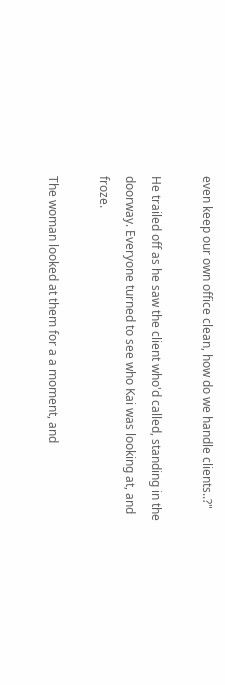even keep our own office clean, how do we handle clients..?"

He trailed off as he saw the client who'd called, standing in the doorway. Everyone turned to see who Kai was looking at, and froze.

The woman looked at them for a a moment, and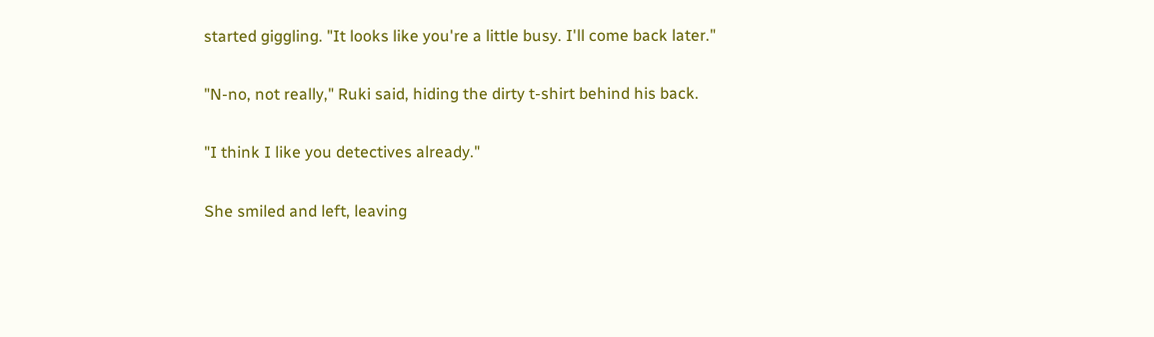started giggling. "It looks like you're a little busy. I'll come back later."

"N-no, not really," Ruki said, hiding the dirty t-shirt behind his back.

"I think I like you detectives already."

She smiled and left, leaving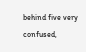behind five very confused,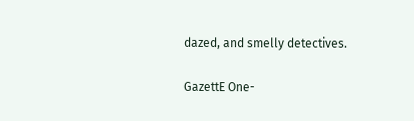dazed, and smelly detectives.

GazettE One-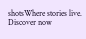shotsWhere stories live. Discover now